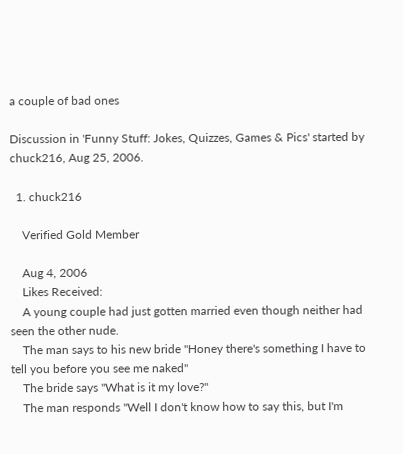a couple of bad ones

Discussion in 'Funny Stuff: Jokes, Quizzes, Games & Pics' started by chuck216, Aug 25, 2006.

  1. chuck216

    Verified Gold Member

    Aug 4, 2006
    Likes Received:
    A young couple had just gotten married even though neither had seen the other nude.
    The man says to his new bride "Honey there's something I have to tell you before you see me naked"
    The bride says "What is it my love?"
    The man responds "Well I don't know how to say this, but I'm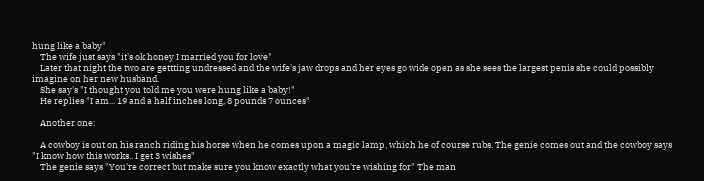hung like a baby"
    The wife just says "it's ok honey I married you for love"
    Later that night the two are gettting undressed and the wife's jaw drops and her eyes go wide open as she sees the largest penis she could possibly imagine on her new husband.
    She say's "I thought you told me you were hung like a baby!"
    He replies "I am... 19 and a half inches long, 8 pounds 7 ounces"

    Another one:

    A cowboy is out on his ranch riding his horse when he comes upon a magic lamp, which he of course rubs. The genie comes out and the cowboy says "I know how this works.. I get 3 wishes"
    The genie says "You're correct but make sure you know exactly what you're wishing for" The man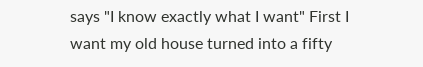says "I know exactly what I want" First I want my old house turned into a fifty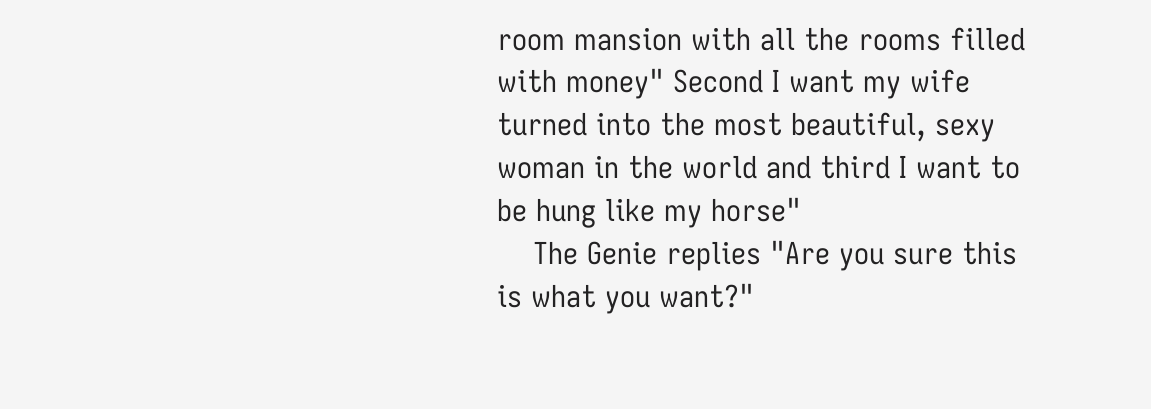room mansion with all the rooms filled with money" Second I want my wife turned into the most beautiful, sexy woman in the world and third I want to be hung like my horse"
    The Genie replies "Are you sure this is what you want?"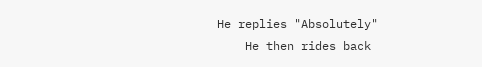He replies "Absolutely"
    He then rides back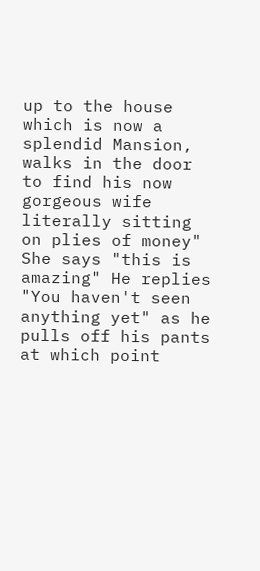up to the house which is now a splendid Mansion, walks in the door to find his now gorgeous wife literally sitting on plies of money" She says "this is amazing" He replies "You haven't seen anything yet" as he pulls off his pants at which point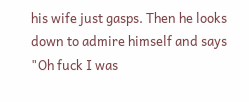his wife just gasps. Then he looks down to admire himself and says "Oh fuck I was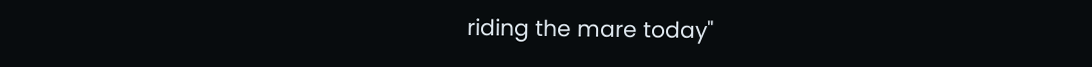riding the mare today"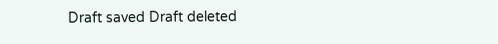Draft saved Draft deleted